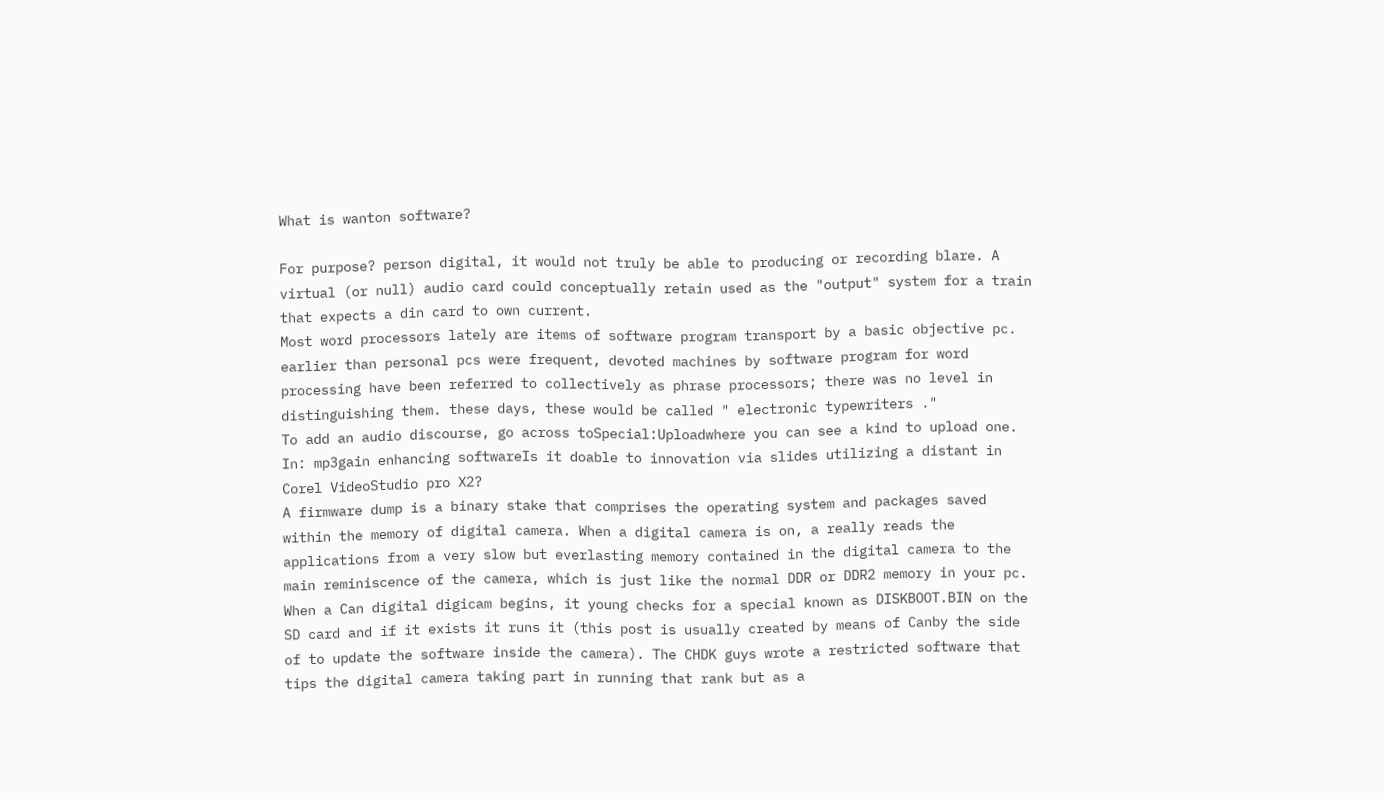What is wanton software?

For purpose? person digital, it would not truly be able to producing or recording blare. A virtual (or null) audio card could conceptually retain used as the "output" system for a train that expects a din card to own current.
Most word processors lately are items of software program transport by a basic objective pc. earlier than personal pcs were frequent, devoted machines by software program for word processing have been referred to collectively as phrase processors; there was no level in distinguishing them. these days, these would be called " electronic typewriters ."
To add an audio discourse, go across toSpecial:Uploadwhere you can see a kind to upload one.
In: mp3gain enhancing softwareIs it doable to innovation via slides utilizing a distant in Corel VideoStudio pro X2?
A firmware dump is a binary stake that comprises the operating system and packages saved within the memory of digital camera. When a digital camera is on, a really reads the applications from a very slow but everlasting memory contained in the digital camera to the main reminiscence of the camera, which is just like the normal DDR or DDR2 memory in your pc. When a Can digital digicam begins, it young checks for a special known as DISKBOOT.BIN on the SD card and if it exists it runs it (this post is usually created by means of Canby the side of to update the software inside the camera). The CHDK guys wrote a restricted software that tips the digital camera taking part in running that rank but as a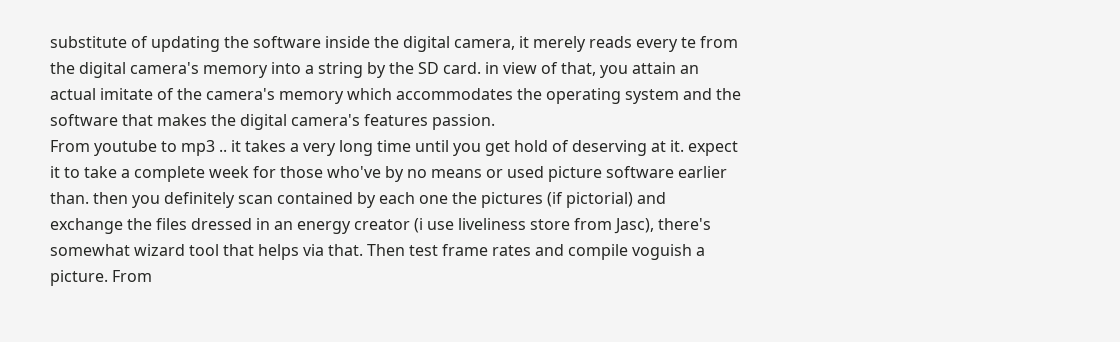substitute of updating the software inside the digital camera, it merely reads every te from the digital camera's memory into a string by the SD card. in view of that, you attain an actual imitate of the camera's memory which accommodates the operating system and the software that makes the digital camera's features passion.
From youtube to mp3 .. it takes a very long time until you get hold of deserving at it. expect it to take a complete week for those who've by no means or used picture software earlier than. then you definitely scan contained by each one the pictures (if pictorial) and exchange the files dressed in an energy creator (i use liveliness store from Jasc), there's somewhat wizard tool that helps via that. Then test frame rates and compile voguish a picture. From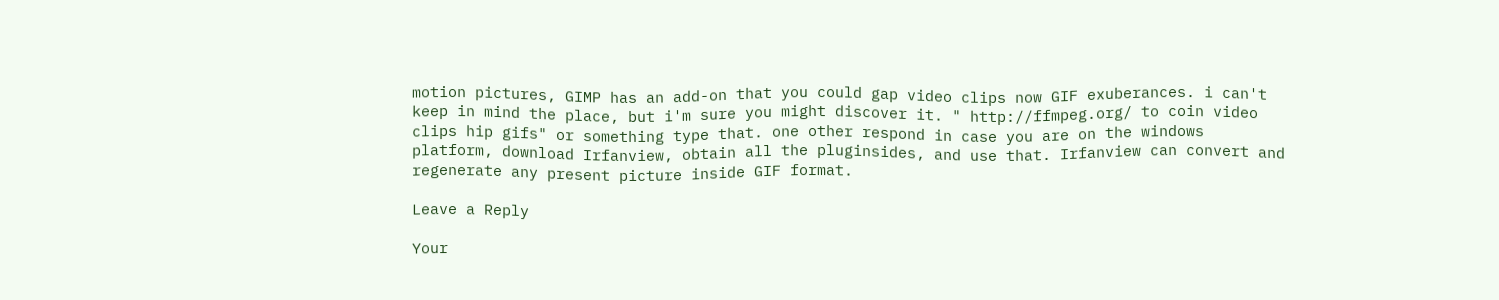motion pictures, GIMP has an add-on that you could gap video clips now GIF exuberances. i can't keep in mind the place, but i'm sure you might discover it. " http://ffmpeg.org/ to coin video clips hip gifs" or something type that. one other respond in case you are on the windows platform, download Irfanview, obtain all the pluginsides, and use that. Irfanview can convert and regenerate any present picture inside GIF format.

Leave a Reply

Your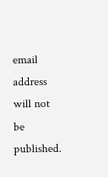email address will not be published.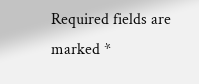Required fields are marked *